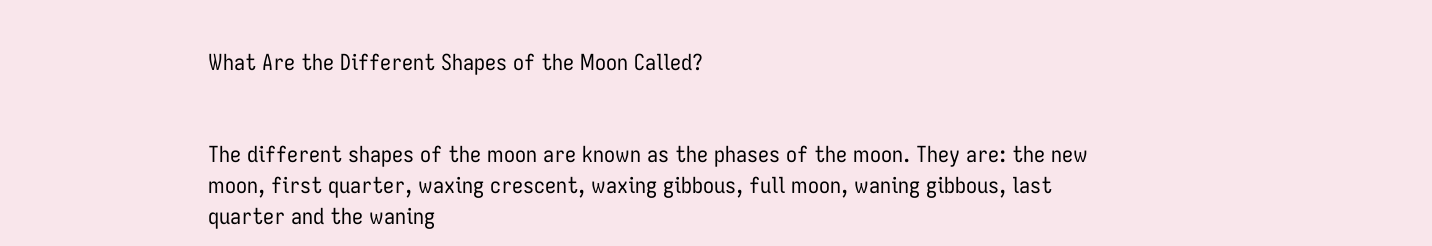What Are the Different Shapes of the Moon Called?


The different shapes of the moon are known as the phases of the moon. They are: the new moon, first quarter, waxing crescent, waxing gibbous, full moon, waning gibbous, last quarter and the waning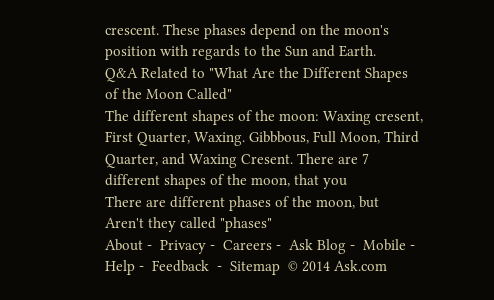crescent. These phases depend on the moon's position with regards to the Sun and Earth.
Q&A Related to "What Are the Different Shapes of the Moon Called"
The different shapes of the moon: Waxing cresent, First Quarter, Waxing. Gibbbous, Full Moon, Third Quarter, and Waxing Cresent. There are 7 different shapes of the moon, that you
There are different phases of the moon, but
Aren't they called "phases"
About -  Privacy -  Careers -  Ask Blog -  Mobile -  Help -  Feedback  -  Sitemap  © 2014 Ask.com